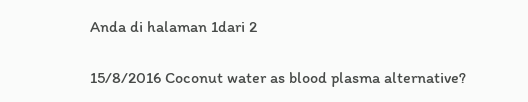Anda di halaman 1dari 2

15/8/2016 Coconut water as blood plasma alternative?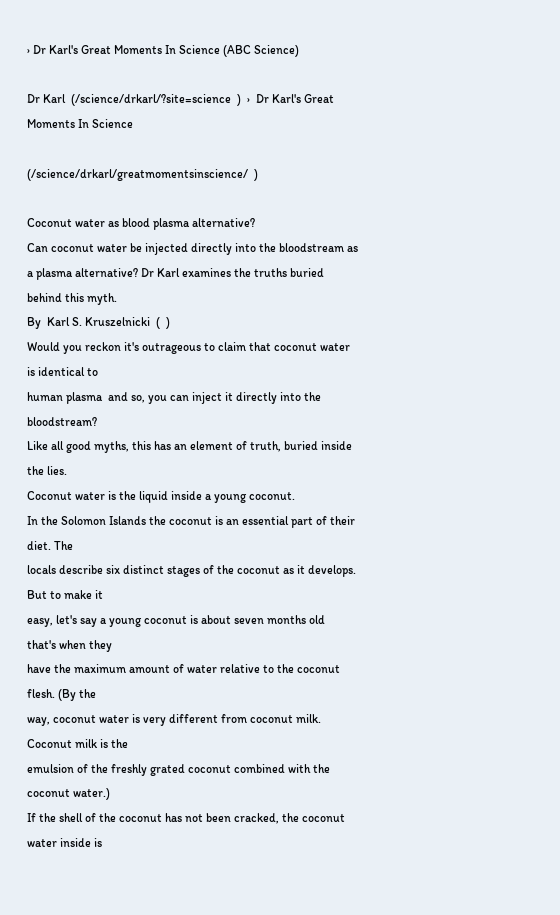› Dr Karl's Great Moments In Science (ABC Science)

Dr Karl  (/science/drkarl/?site=science  )  ›  Dr Karl's Great Moments In Science

(/science/drkarl/greatmomentsinscience/  )

Coconut water as blood plasma alternative?
Can coconut water be injected directly into the bloodstream as a plasma alternative? Dr Karl examines the truths buried
behind this myth.
By  Karl S. Kruszelnicki  (  )
Would you reckon it's outrageous to claim that coconut water is identical to
human plasma  and so, you can inject it directly into the bloodstream?
Like all good myths, this has an element of truth, buried inside the lies.
Coconut water is the liquid inside a young coconut.
In the Solomon Islands the coconut is an essential part of their diet. The
locals describe six distinct stages of the coconut as it develops. But to make it
easy, let's say a young coconut is about seven months old  that's when they
have the maximum amount of water relative to the coconut flesh. (By the
way, coconut water is very different from coconut milk. Coconut milk is the
emulsion of the freshly grated coconut combined with the coconut water.)
If the shell of the coconut has not been cracked, the coconut water inside is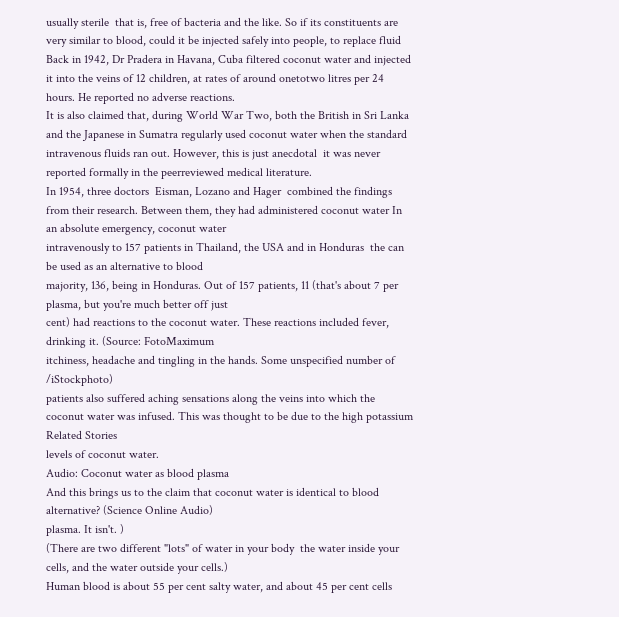usually sterile  that is, free of bacteria and the like. So if its constituents are
very similar to blood, could it be injected safely into people, to replace fluid
Back in 1942, Dr Pradera in Havana, Cuba filtered coconut water and injected
it into the veins of 12 children, at rates of around onetotwo litres per 24
hours. He reported no adverse reactions.
It is also claimed that, during World War Two, both the British in Sri Lanka
and the Japanese in Sumatra regularly used coconut water when the standard
intravenous fluids ran out. However, this is just anecdotal  it was never
reported formally in the peerreviewed medical literature.
In 1954, three doctors  Eisman, Lozano and Hager  combined the findings
from their research. Between them, they had administered coconut water In an absolute emergency, coconut water
intravenously to 157 patients in Thailand, the USA and in Honduras  the can be used as an alternative to blood
majority, 136, being in Honduras. Out of 157 patients, 11 (that's about 7 per plasma, but you're much better off just
cent) had reactions to the coconut water. These reactions included fever, drinking it. (Source: FotoMaximum
itchiness, headache and tingling in the hands. Some unspecified number of /iStockphoto)
patients also suffered aching sensations along the veins into which the
coconut water was infused. This was thought to be due to the high potassium Related Stories
levels of coconut water.
Audio: Coconut water as blood plasma
And this brings us to the claim that coconut water is identical to blood alternative? (Science Online Audio)
plasma. It isn't. )
(There are two different "lots" of water in your body  the water inside your
cells, and the water outside your cells.)
Human blood is about 55 per cent salty water, and about 45 per cent cells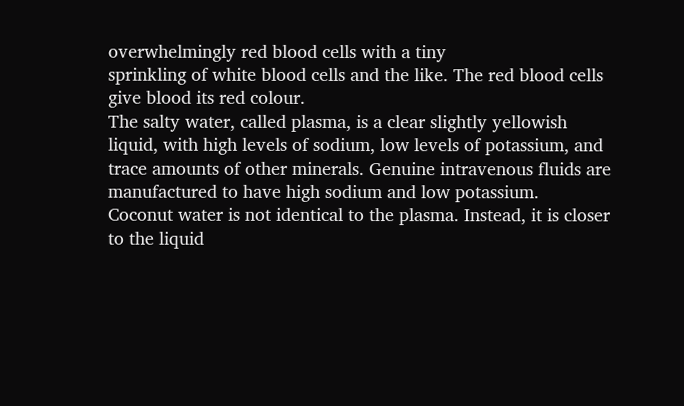overwhelmingly red blood cells with a tiny
sprinkling of white blood cells and the like. The red blood cells give blood its red colour.
The salty water, called plasma, is a clear slightly yellowish liquid, with high levels of sodium, low levels of potassium, and
trace amounts of other minerals. Genuine intravenous fluids are manufactured to have high sodium and low potassium.
Coconut water is not identical to the plasma. Instead, it is closer to the liquid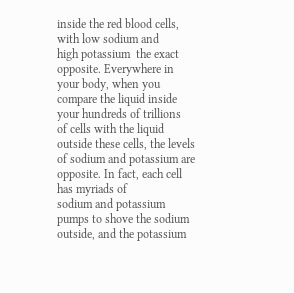inside the red blood cells, with low sodium and
high potassium  the exact opposite. Everywhere in your body, when you compare the liquid inside your hundreds of trillions
of cells with the liquid outside these cells, the levels of sodium and potassium are opposite. In fact, each cell has myriads of
sodium and potassium pumps to shove the sodium outside, and the potassium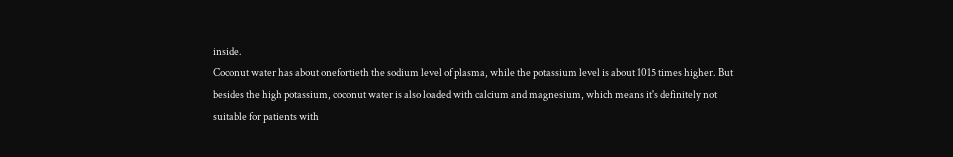inside.
Coconut water has about onefortieth the sodium level of plasma, while the potassium level is about 1015 times higher. But
besides the high potassium, coconut water is also loaded with calcium and magnesium, which means it's definitely not
suitable for patients with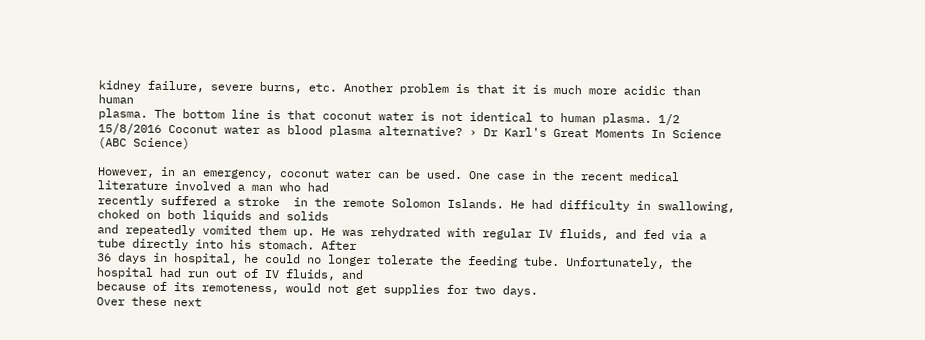kidney failure, severe burns, etc. Another problem is that it is much more acidic than human
plasma. The bottom line is that coconut water is not identical to human plasma. 1/2
15/8/2016 Coconut water as blood plasma alternative? › Dr Karl's Great Moments In Science (ABC Science)

However, in an emergency, coconut water can be used. One case in the recent medical literature involved a man who had
recently suffered a stroke  in the remote Solomon Islands. He had difficulty in swallowing, choked on both liquids and solids
and repeatedly vomited them up. He was rehydrated with regular IV fluids, and fed via a tube directly into his stomach. After
36 days in hospital, he could no longer tolerate the feeding tube. Unfortunately, the hospital had run out of IV fluids, and
because of its remoteness, would not get supplies for two days.
Over these next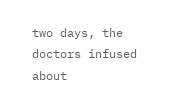two days, the doctors infused about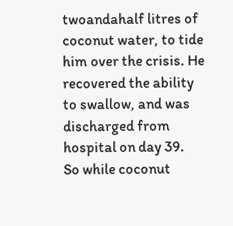twoandahalf litres of coconut water, to tide him over the crisis. He
recovered the ability to swallow, and was discharged from hospital on day 39.
So while coconut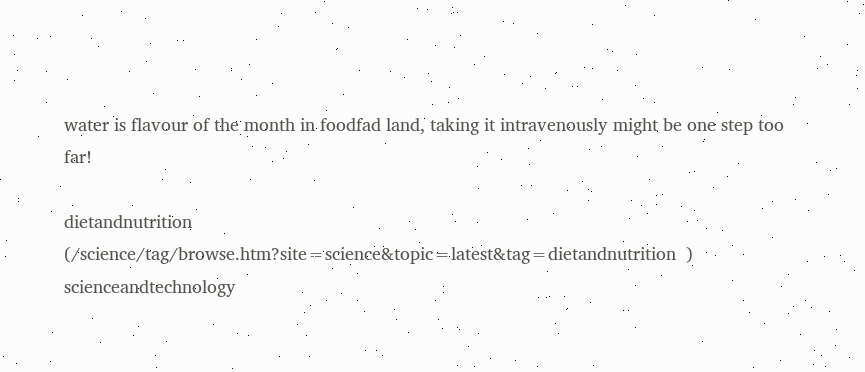water is flavour of the month in foodfad land, taking it intravenously might be one step too far!

dietandnutrition  (/science/tag/browse.htm?site=science&topic=latest&tag=dietandnutrition  )
scienceandtechnology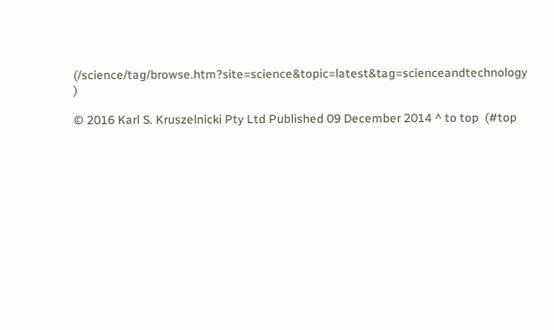(/science/tag/browse.htm?site=science&topic=latest&tag=scienceandtechnology  )

© 2016 Karl S. Kruszelnicki Pty Ltd Published 09 December 2014 ^ to top  (#top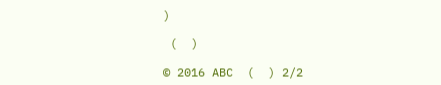)

 (  )

© 2016 ABC  (  ) 2/2